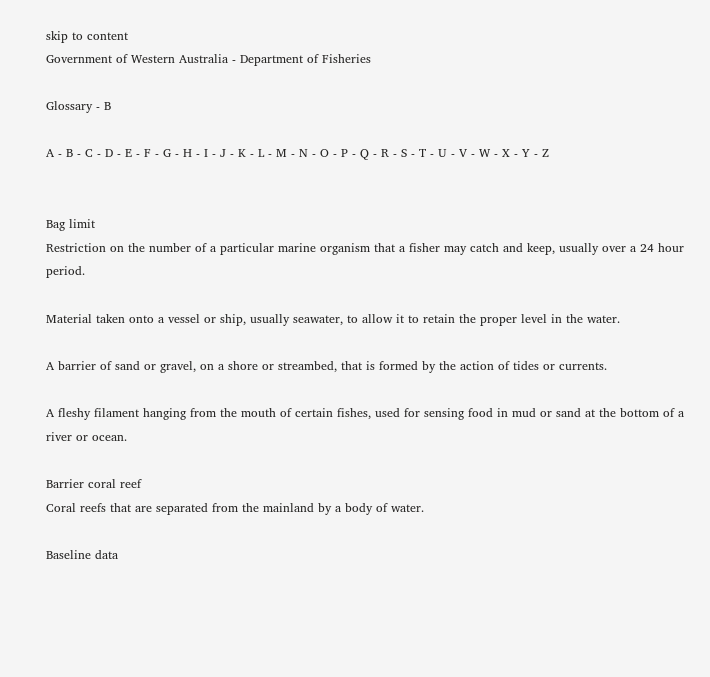skip to content
Government of Western Australia - Department of Fisheries

Glossary - B

A - B - C - D - E - F - G - H - I - J - K - L - M - N - O - P - Q - R - S - T - U - V - W - X - Y - Z


Bag limit
Restriction on the number of a particular marine organism that a fisher may catch and keep, usually over a 24 hour period.

Material taken onto a vessel or ship, usually seawater, to allow it to retain the proper level in the water.

A barrier of sand or gravel, on a shore or streambed, that is formed by the action of tides or currents.

A fleshy filament hanging from the mouth of certain fishes, used for sensing food in mud or sand at the bottom of a river or ocean.

Barrier coral reef
Coral reefs that are separated from the mainland by a body of water.

Baseline data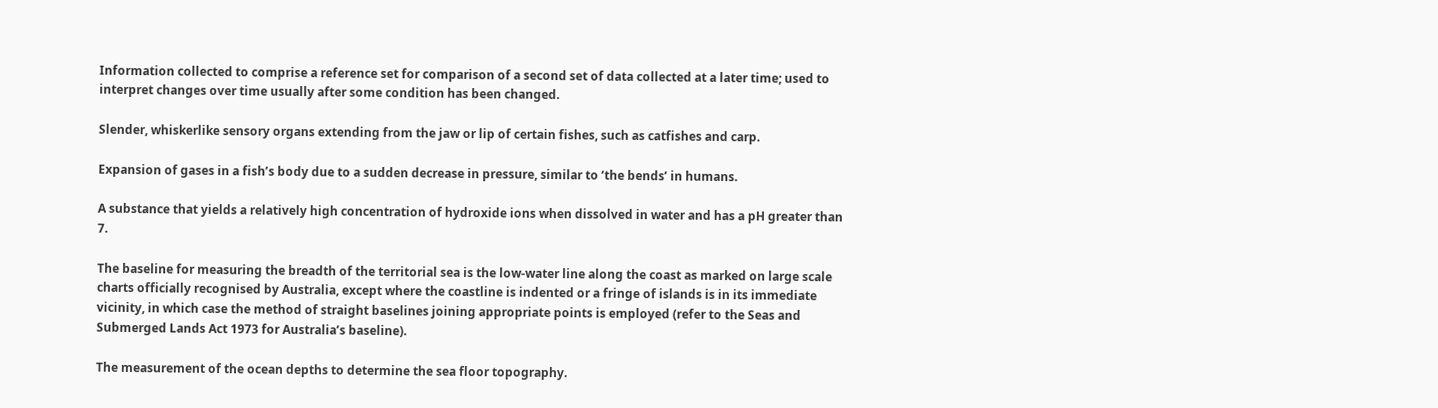Information collected to comprise a reference set for comparison of a second set of data collected at a later time; used to interpret changes over time usually after some condition has been changed.

Slender, whiskerlike sensory organs extending from the jaw or lip of certain fishes, such as catfishes and carp.

Expansion of gases in a fish’s body due to a sudden decrease in pressure, similar to ‘the bends’ in humans.

A substance that yields a relatively high concentration of hydroxide ions when dissolved in water and has a pH greater than 7.

The baseline for measuring the breadth of the territorial sea is the low-water line along the coast as marked on large scale charts officially recognised by Australia, except where the coastline is indented or a fringe of islands is in its immediate vicinity, in which case the method of straight baselines joining appropriate points is employed (refer to the Seas and Submerged Lands Act 1973 for Australia’s baseline).

The measurement of the ocean depths to determine the sea floor topography.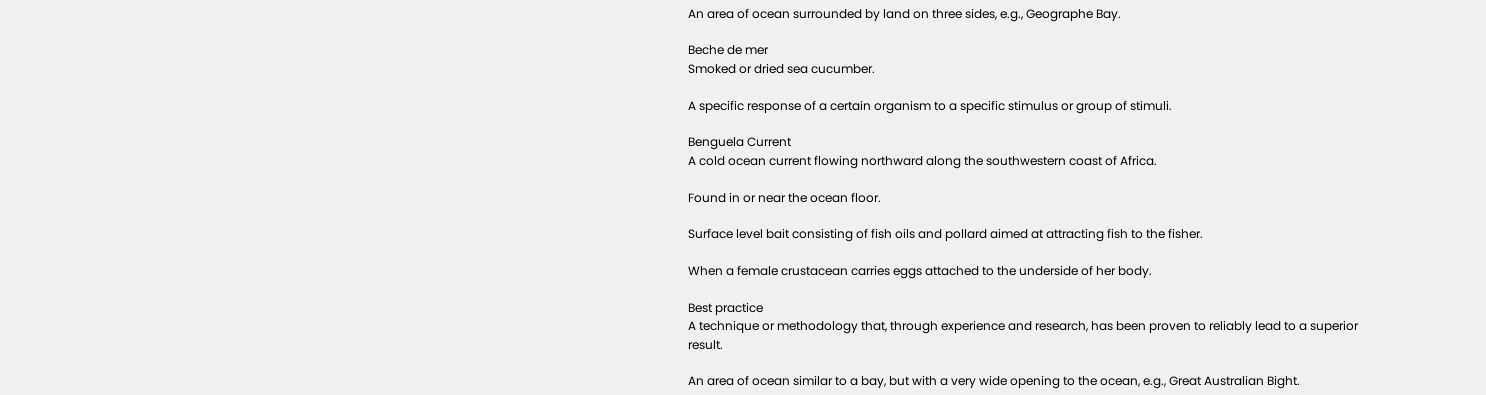An area of ocean surrounded by land on three sides, e.g., Geographe Bay.

Beche de mer
Smoked or dried sea cucumber.

A specific response of a certain organism to a specific stimulus or group of stimuli.

Benguela Current
A cold ocean current flowing northward along the southwestern coast of Africa.

Found in or near the ocean floor.

Surface level bait consisting of fish oils and pollard aimed at attracting fish to the fisher.

When a female crustacean carries eggs attached to the underside of her body.

Best practice
A technique or methodology that, through experience and research, has been proven to reliably lead to a superior result.

An area of ocean similar to a bay, but with a very wide opening to the ocean, e.g., Great Australian Bight.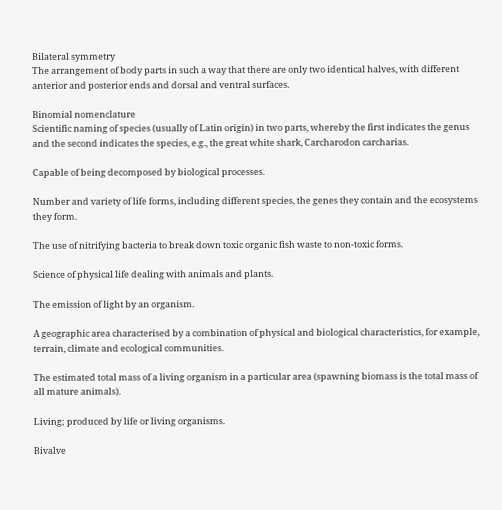Bilateral symmetry
The arrangement of body parts in such a way that there are only two identical halves, with different anterior and posterior ends and dorsal and ventral surfaces.

Binomial nomenclature
Scientific naming of species (usually of Latin origin) in two parts, whereby the first indicates the genus and the second indicates the species, e.g., the great white shark, Carcharodon carcharias.

Capable of being decomposed by biological processes.

Number and variety of life forms, including different species, the genes they contain and the ecosystems they form.

The use of nitrifying bacteria to break down toxic organic fish waste to non-toxic forms.

Science of physical life dealing with animals and plants.

The emission of light by an organism.

A geographic area characterised by a combination of physical and biological characteristics, for example, terrain, climate and ecological communities.

The estimated total mass of a living organism in a particular area (spawning biomass is the total mass of all mature animals).

Living; produced by life or living organisms.

Bivalve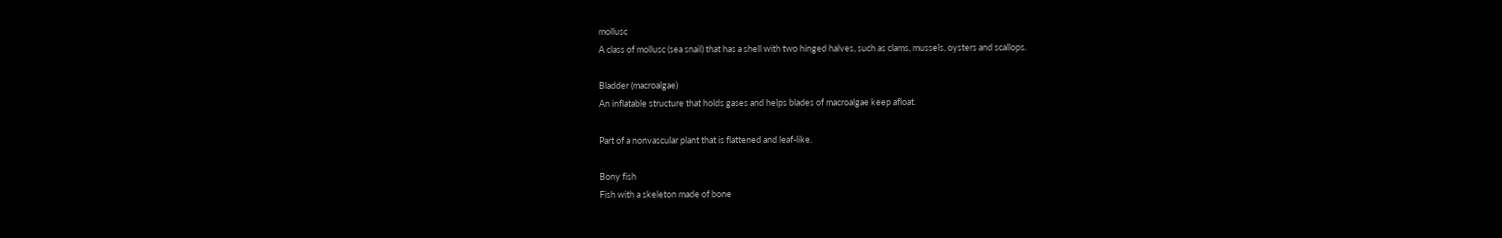mollusc
A class of mollusc (sea snail) that has a shell with two hinged halves, such as clams, mussels, oysters and scallops.

Bladder (macroalgae)
An inflatable structure that holds gases and helps blades of macroalgae keep afloat.

Part of a nonvascular plant that is flattened and leaf-like.

Bony fish
Fish with a skeleton made of bone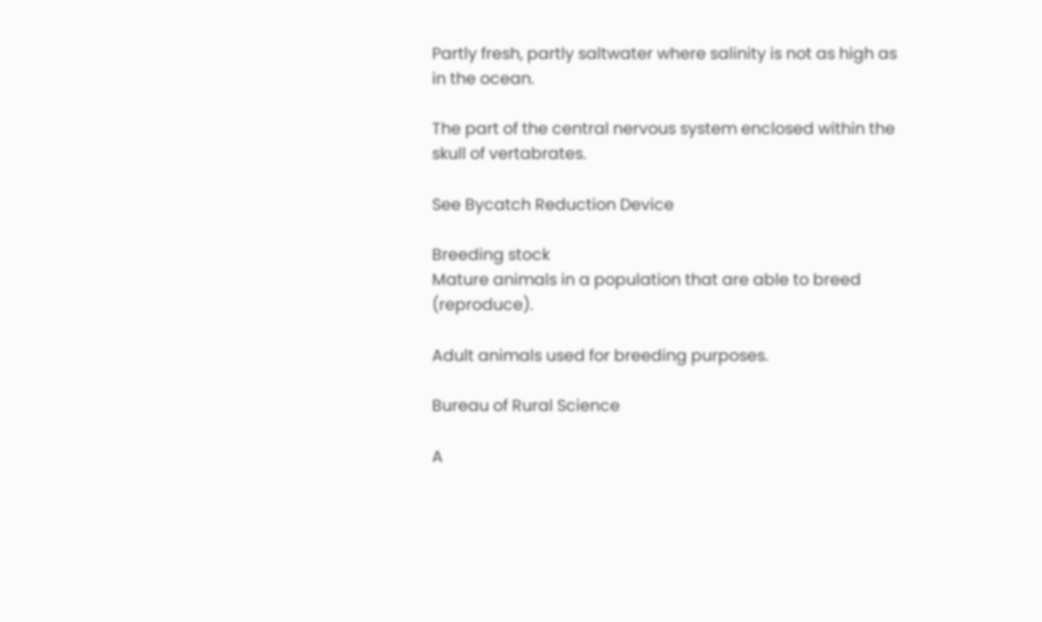Partly fresh, partly saltwater where salinity is not as high as in the ocean.

The part of the central nervous system enclosed within the skull of vertabrates.

See Bycatch Reduction Device

Breeding stock
Mature animals in a population that are able to breed (reproduce).

Adult animals used for breeding purposes.

Bureau of Rural Science

A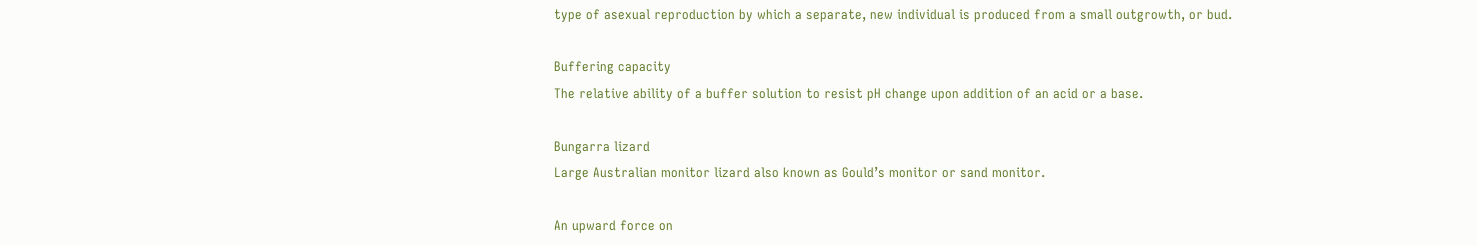type of asexual reproduction by which a separate, new individual is produced from a small outgrowth, or bud.

Buffering capacity
The relative ability of a buffer solution to resist pH change upon addition of an acid or a base.

Bungarra lizard
Large Australian monitor lizard also known as Gould’s monitor or sand monitor.

An upward force on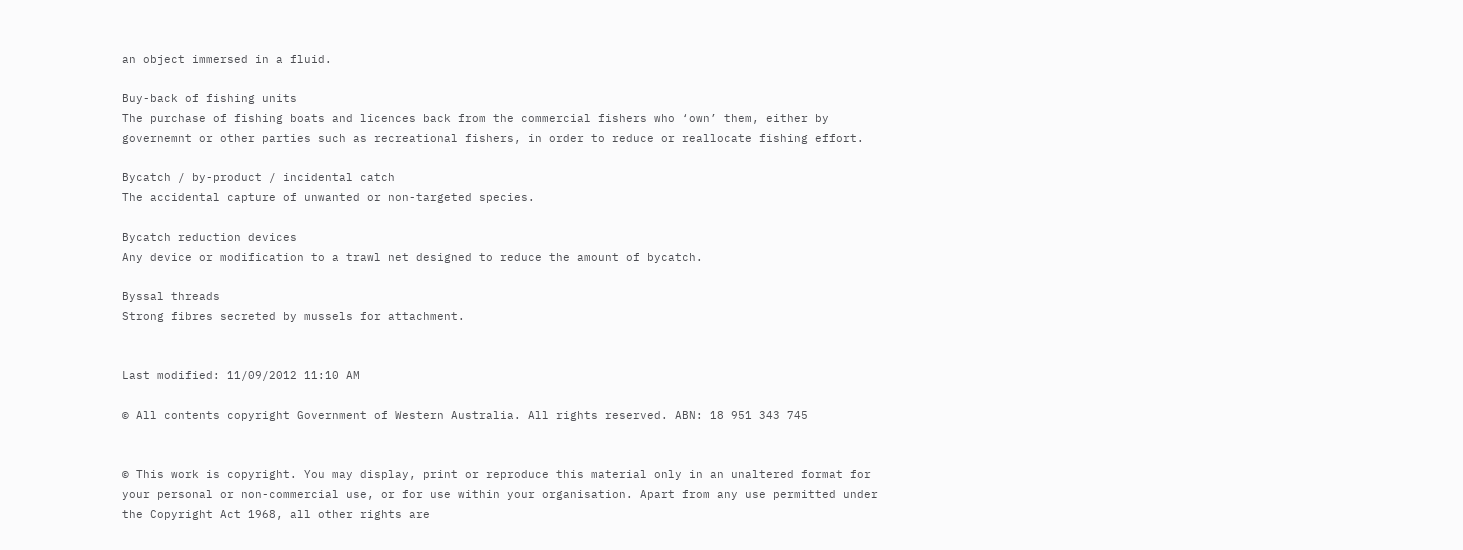an object immersed in a fluid.

Buy-back of fishing units
The purchase of fishing boats and licences back from the commercial fishers who ‘own’ them, either by governemnt or other parties such as recreational fishers, in order to reduce or reallocate fishing effort.

Bycatch / by-product / incidental catch
The accidental capture of unwanted or non-targeted species.

Bycatch reduction devices
Any device or modification to a trawl net designed to reduce the amount of bycatch.

Byssal threads
Strong fibres secreted by mussels for attachment.


Last modified: 11/09/2012 11:10 AM

© All contents copyright Government of Western Australia. All rights reserved. ABN: 18 951 343 745


© This work is copyright. You may display, print or reproduce this material only in an unaltered format for your personal or non-commercial use, or for use within your organisation. Apart from any use permitted under the Copyright Act 1968, all other rights are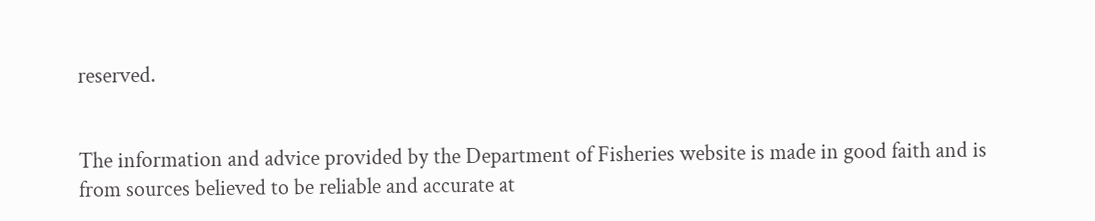reserved.


The information and advice provided by the Department of Fisheries website is made in good faith and is from sources believed to be reliable and accurate at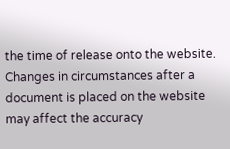the time of release onto the website. Changes in circumstances after a document is placed on the website may affect the accuracy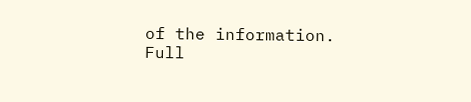of the information. Full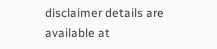disclaimer details are available at